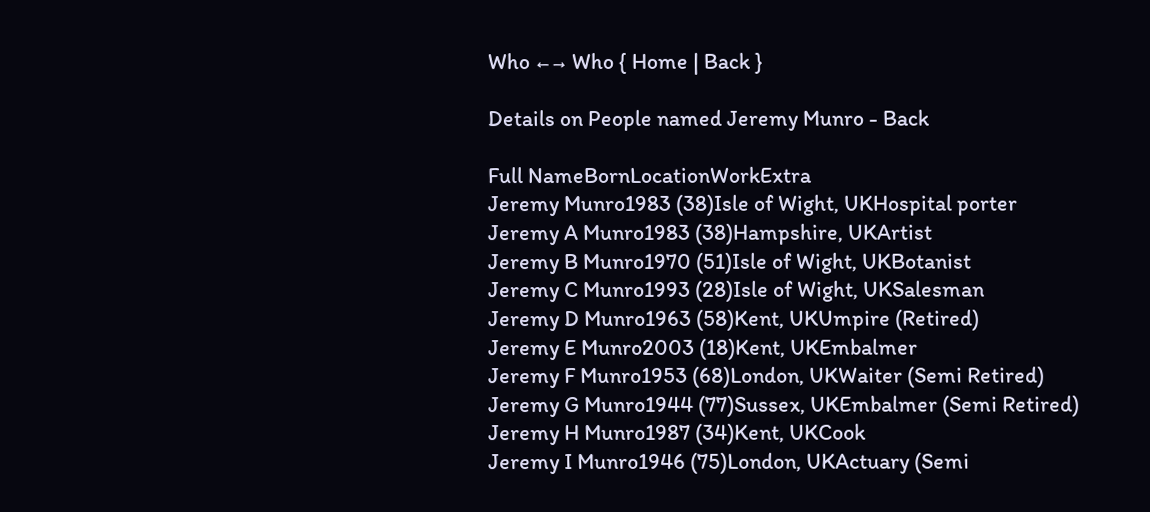Who ←→ Who { Home | Back }

Details on People named Jeremy Munro - Back

Full NameBornLocationWorkExtra
Jeremy Munro1983 (38)Isle of Wight, UKHospital porter
Jeremy A Munro1983 (38)Hampshire, UKArtist
Jeremy B Munro1970 (51)Isle of Wight, UKBotanist
Jeremy C Munro1993 (28)Isle of Wight, UKSalesman
Jeremy D Munro1963 (58)Kent, UKUmpire (Retired)
Jeremy E Munro2003 (18)Kent, UKEmbalmer
Jeremy F Munro1953 (68)London, UKWaiter (Semi Retired)
Jeremy G Munro1944 (77)Sussex, UKEmbalmer (Semi Retired)
Jeremy H Munro1987 (34)Kent, UKCook
Jeremy I Munro1946 (75)London, UKActuary (Semi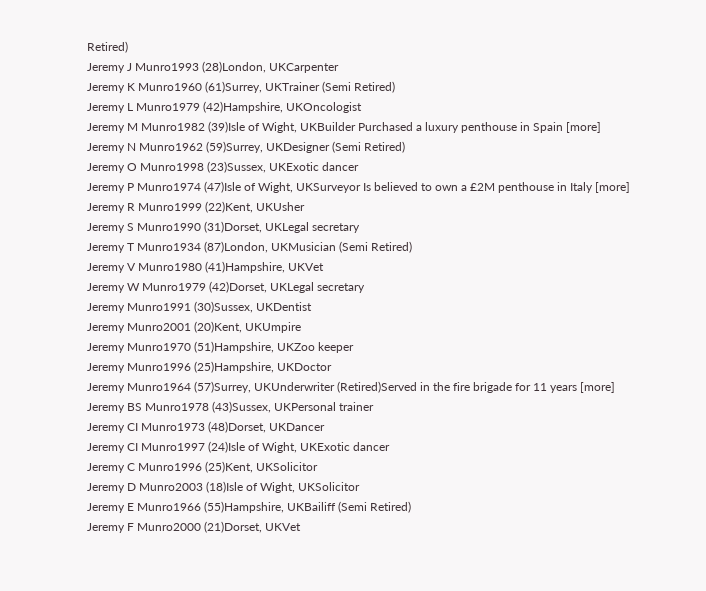Retired)
Jeremy J Munro1993 (28)London, UKCarpenter
Jeremy K Munro1960 (61)Surrey, UKTrainer (Semi Retired)
Jeremy L Munro1979 (42)Hampshire, UKOncologist
Jeremy M Munro1982 (39)Isle of Wight, UKBuilder Purchased a luxury penthouse in Spain [more]
Jeremy N Munro1962 (59)Surrey, UKDesigner (Semi Retired)
Jeremy O Munro1998 (23)Sussex, UKExotic dancer
Jeremy P Munro1974 (47)Isle of Wight, UKSurveyor Is believed to own a £2M penthouse in Italy [more]
Jeremy R Munro1999 (22)Kent, UKUsher
Jeremy S Munro1990 (31)Dorset, UKLegal secretary
Jeremy T Munro1934 (87)London, UKMusician (Semi Retired)
Jeremy V Munro1980 (41)Hampshire, UKVet
Jeremy W Munro1979 (42)Dorset, UKLegal secretary
Jeremy Munro1991 (30)Sussex, UKDentist
Jeremy Munro2001 (20)Kent, UKUmpire
Jeremy Munro1970 (51)Hampshire, UKZoo keeper
Jeremy Munro1996 (25)Hampshire, UKDoctor
Jeremy Munro1964 (57)Surrey, UKUnderwriter (Retired)Served in the fire brigade for 11 years [more]
Jeremy BS Munro1978 (43)Sussex, UKPersonal trainer
Jeremy CI Munro1973 (48)Dorset, UKDancer
Jeremy CI Munro1997 (24)Isle of Wight, UKExotic dancer
Jeremy C Munro1996 (25)Kent, UKSolicitor
Jeremy D Munro2003 (18)Isle of Wight, UKSolicitor
Jeremy E Munro1966 (55)Hampshire, UKBailiff (Semi Retired)
Jeremy F Munro2000 (21)Dorset, UKVet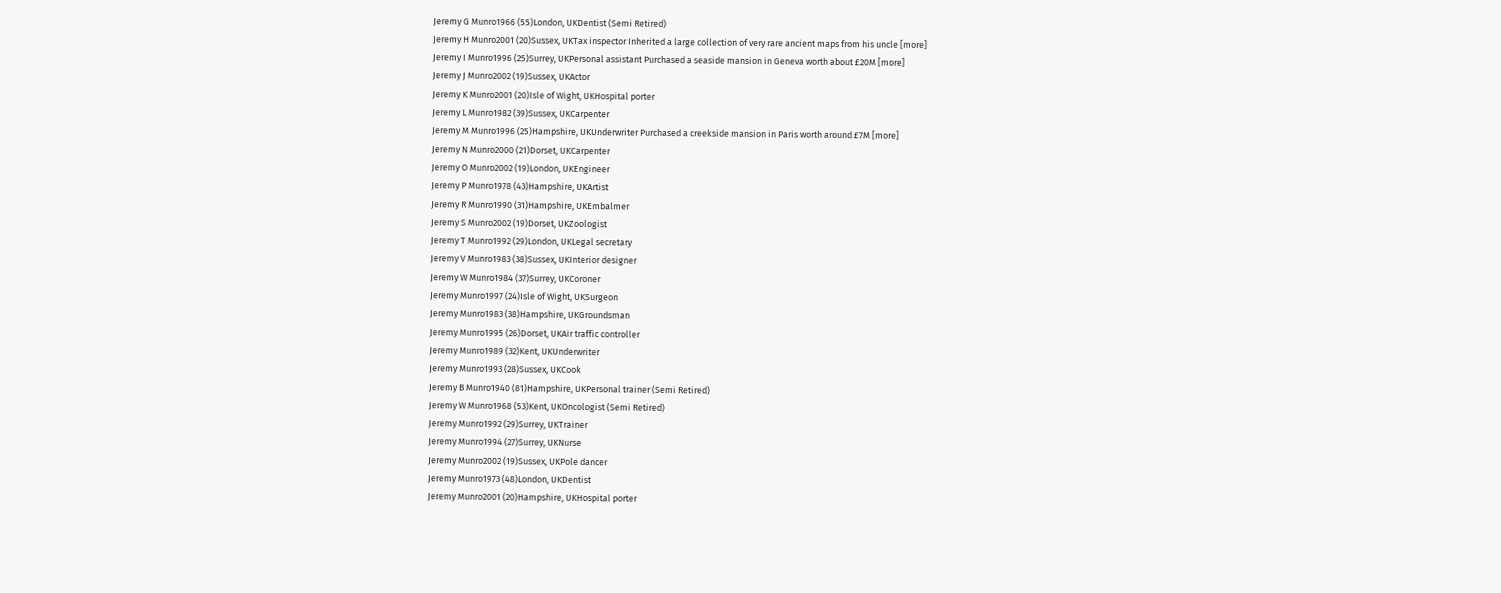Jeremy G Munro1966 (55)London, UKDentist (Semi Retired)
Jeremy H Munro2001 (20)Sussex, UKTax inspector Inherited a large collection of very rare ancient maps from his uncle [more]
Jeremy I Munro1996 (25)Surrey, UKPersonal assistant Purchased a seaside mansion in Geneva worth about £20M [more]
Jeremy J Munro2002 (19)Sussex, UKActor
Jeremy K Munro2001 (20)Isle of Wight, UKHospital porter
Jeremy L Munro1982 (39)Sussex, UKCarpenter
Jeremy M Munro1996 (25)Hampshire, UKUnderwriter Purchased a creekside mansion in Paris worth around £7M [more]
Jeremy N Munro2000 (21)Dorset, UKCarpenter
Jeremy O Munro2002 (19)London, UKEngineer
Jeremy P Munro1978 (43)Hampshire, UKArtist
Jeremy R Munro1990 (31)Hampshire, UKEmbalmer
Jeremy S Munro2002 (19)Dorset, UKZoologist
Jeremy T Munro1992 (29)London, UKLegal secretary
Jeremy V Munro1983 (38)Sussex, UKInterior designer
Jeremy W Munro1984 (37)Surrey, UKCoroner
Jeremy Munro1997 (24)Isle of Wight, UKSurgeon
Jeremy Munro1983 (38)Hampshire, UKGroundsman
Jeremy Munro1995 (26)Dorset, UKAir traffic controller
Jeremy Munro1989 (32)Kent, UKUnderwriter
Jeremy Munro1993 (28)Sussex, UKCook
Jeremy B Munro1940 (81)Hampshire, UKPersonal trainer (Semi Retired)
Jeremy W Munro1968 (53)Kent, UKOncologist (Semi Retired)
Jeremy Munro1992 (29)Surrey, UKTrainer
Jeremy Munro1994 (27)Surrey, UKNurse
Jeremy Munro2002 (19)Sussex, UKPole dancer
Jeremy Munro1973 (48)London, UKDentist
Jeremy Munro2001 (20)Hampshire, UKHospital porter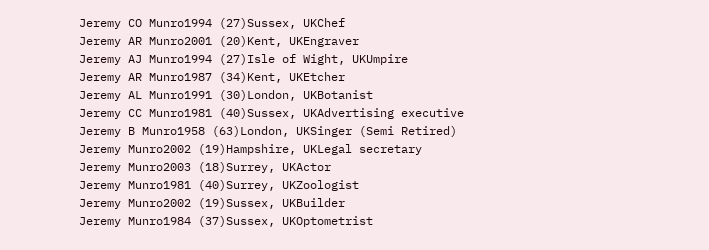Jeremy CO Munro1994 (27)Sussex, UKChef
Jeremy AR Munro2001 (20)Kent, UKEngraver
Jeremy AJ Munro1994 (27)Isle of Wight, UKUmpire
Jeremy AR Munro1987 (34)Kent, UKEtcher
Jeremy AL Munro1991 (30)London, UKBotanist
Jeremy CC Munro1981 (40)Sussex, UKAdvertising executive
Jeremy B Munro1958 (63)London, UKSinger (Semi Retired)
Jeremy Munro2002 (19)Hampshire, UKLegal secretary
Jeremy Munro2003 (18)Surrey, UKActor
Jeremy Munro1981 (40)Surrey, UKZoologist
Jeremy Munro2002 (19)Sussex, UKBuilder
Jeremy Munro1984 (37)Sussex, UKOptometrist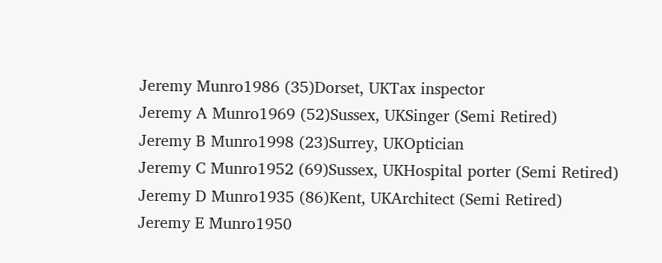Jeremy Munro1986 (35)Dorset, UKTax inspector
Jeremy A Munro1969 (52)Sussex, UKSinger (Semi Retired)
Jeremy B Munro1998 (23)Surrey, UKOptician
Jeremy C Munro1952 (69)Sussex, UKHospital porter (Semi Retired)
Jeremy D Munro1935 (86)Kent, UKArchitect (Semi Retired)
Jeremy E Munro1950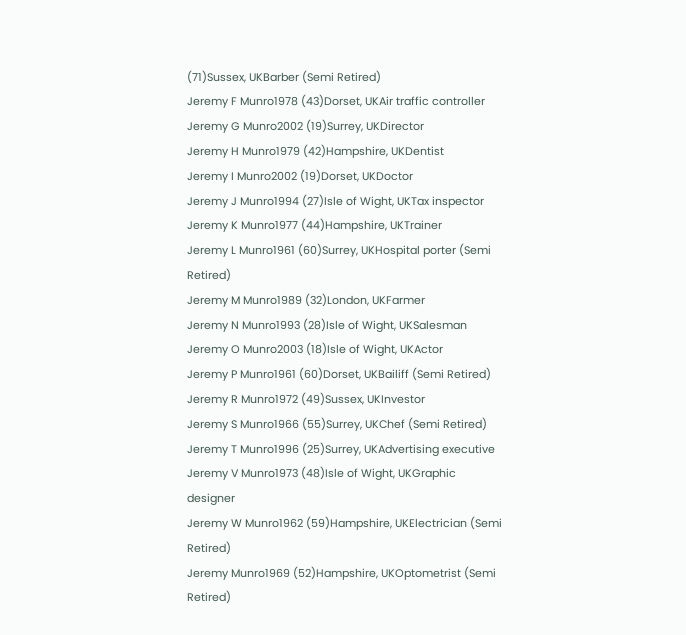(71)Sussex, UKBarber (Semi Retired)
Jeremy F Munro1978 (43)Dorset, UKAir traffic controller
Jeremy G Munro2002 (19)Surrey, UKDirector
Jeremy H Munro1979 (42)Hampshire, UKDentist
Jeremy I Munro2002 (19)Dorset, UKDoctor
Jeremy J Munro1994 (27)Isle of Wight, UKTax inspector
Jeremy K Munro1977 (44)Hampshire, UKTrainer
Jeremy L Munro1961 (60)Surrey, UKHospital porter (Semi Retired)
Jeremy M Munro1989 (32)London, UKFarmer
Jeremy N Munro1993 (28)Isle of Wight, UKSalesman
Jeremy O Munro2003 (18)Isle of Wight, UKActor
Jeremy P Munro1961 (60)Dorset, UKBailiff (Semi Retired)
Jeremy R Munro1972 (49)Sussex, UKInvestor
Jeremy S Munro1966 (55)Surrey, UKChef (Semi Retired)
Jeremy T Munro1996 (25)Surrey, UKAdvertising executive
Jeremy V Munro1973 (48)Isle of Wight, UKGraphic designer
Jeremy W Munro1962 (59)Hampshire, UKElectrician (Semi Retired)
Jeremy Munro1969 (52)Hampshire, UKOptometrist (Semi Retired)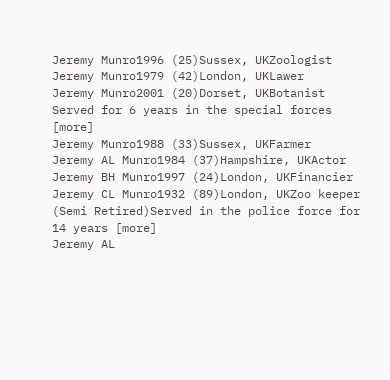Jeremy Munro1996 (25)Sussex, UKZoologist
Jeremy Munro1979 (42)London, UKLawer
Jeremy Munro2001 (20)Dorset, UKBotanist Served for 6 years in the special forces [more]
Jeremy Munro1988 (33)Sussex, UKFarmer
Jeremy AL Munro1984 (37)Hampshire, UKActor
Jeremy BH Munro1997 (24)London, UKFinancier
Jeremy CL Munro1932 (89)London, UKZoo keeper (Semi Retired)Served in the police force for 14 years [more]
Jeremy AL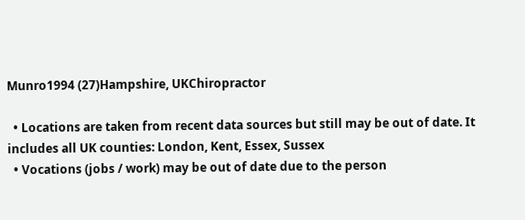Munro1994 (27)Hampshire, UKChiropractor

  • Locations are taken from recent data sources but still may be out of date. It includes all UK counties: London, Kent, Essex, Sussex
  • Vocations (jobs / work) may be out of date due to the person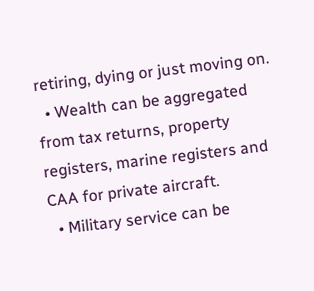retiring, dying or just moving on.
  • Wealth can be aggregated from tax returns, property registers, marine registers and CAA for private aircraft.
  • Military service can be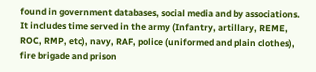found in government databases, social media and by associations. It includes time served in the army (Infantry, artillary, REME, ROC, RMP, etc), navy, RAF, police (uniformed and plain clothes), fire brigade and prison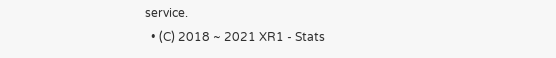service.
  • (C) 2018 ~ 2021 XR1 - Stats